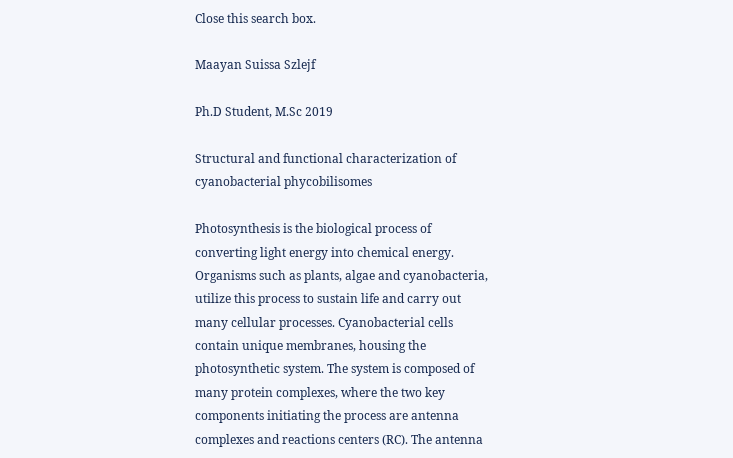Close this search box.

Maayan Suissa Szlejf

Ph.D Student, M.Sc 2019

Structural and functional characterization of cyanobacterial phycobilisomes

Photosynthesis is the biological process of converting light energy into chemical energy. Organisms such as plants, algae and cyanobacteria, utilize this process to sustain life and carry out many cellular processes. Cyanobacterial cells contain unique membranes, housing the photosynthetic system. The system is composed of many protein complexes, where the two key components initiating the process are antenna complexes and reactions centers (RC). The antenna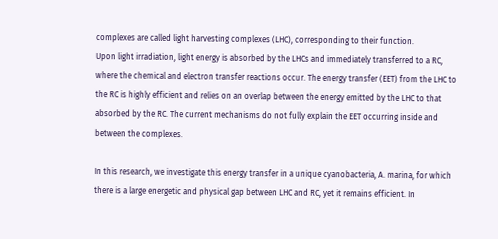complexes are called light harvesting complexes (LHC), corresponding to their function.
Upon light irradiation, light energy is absorbed by the LHCs and immediately transferred to a RC, where the chemical and electron transfer reactions occur. The energy transfer (EET) from the LHC to the RC is highly efficient and relies on an overlap between the energy emitted by the LHC to that absorbed by the RC. The current mechanisms do not fully explain the EET occurring inside and between the complexes.

In this research, we investigate this energy transfer in a unique cyanobacteria, A. marina, for which there is a large energetic and physical gap between LHC and RC, yet it remains efficient. In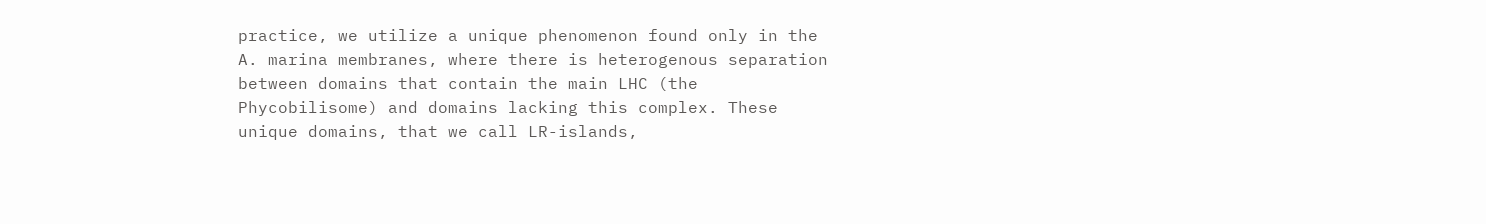practice, we utilize a unique phenomenon found only in the A. marina membranes, where there is heterogenous separation between domains that contain the main LHC (the Phycobilisome) and domains lacking this complex. These unique domains, that we call LR-islands,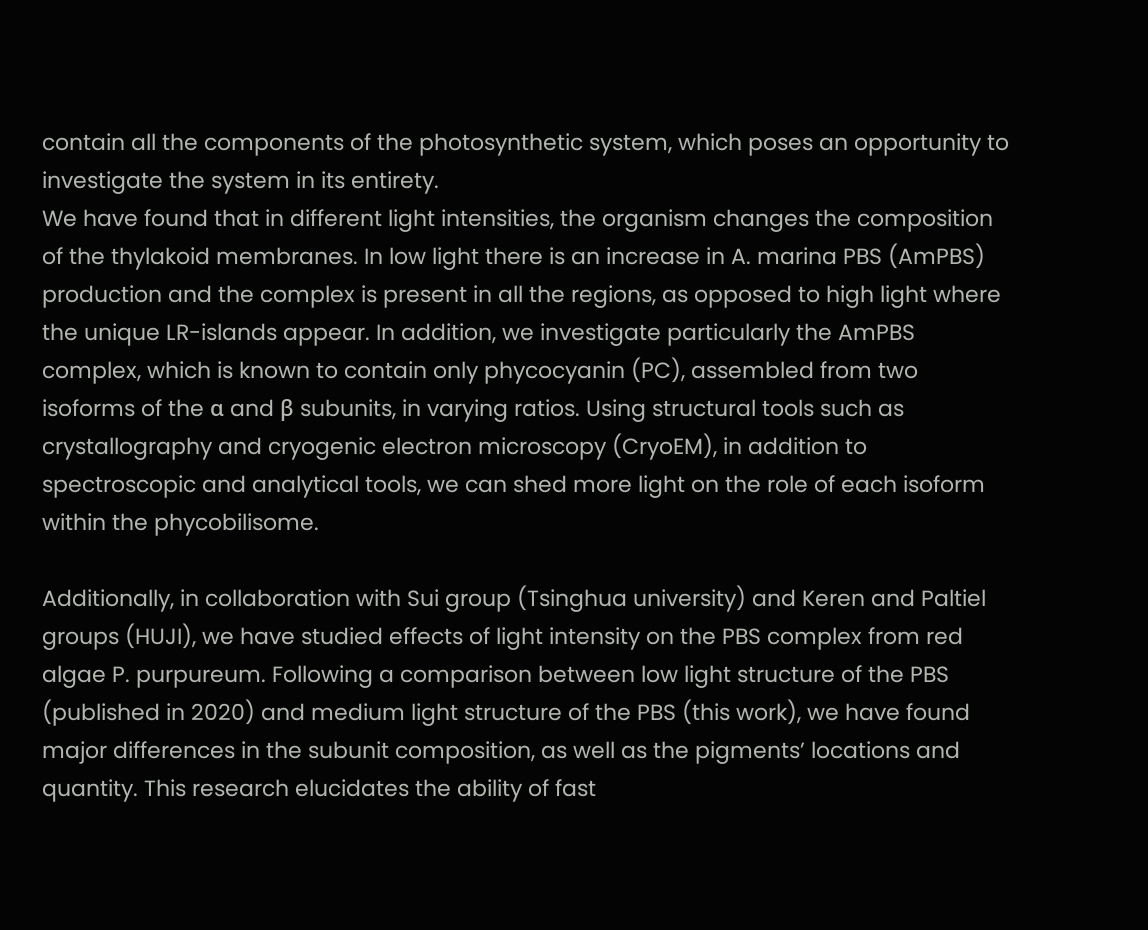contain all the components of the photosynthetic system, which poses an opportunity to investigate the system in its entirety.
We have found that in different light intensities, the organism changes the composition of the thylakoid membranes. In low light there is an increase in A. marina PBS (AmPBS) production and the complex is present in all the regions, as opposed to high light where the unique LR-islands appear. In addition, we investigate particularly the AmPBS complex, which is known to contain only phycocyanin (PC), assembled from two isoforms of the α and β subunits, in varying ratios. Using structural tools such as crystallography and cryogenic electron microscopy (CryoEM), in addition to spectroscopic and analytical tools, we can shed more light on the role of each isoform within the phycobilisome.

Additionally, in collaboration with Sui group (Tsinghua university) and Keren and Paltiel groups (HUJI), we have studied effects of light intensity on the PBS complex from red algae P. purpureum. Following a comparison between low light structure of the PBS (published in 2020) and medium light structure of the PBS (this work), we have found major differences in the subunit composition, as well as the pigments’ locations and quantity. This research elucidates the ability of fast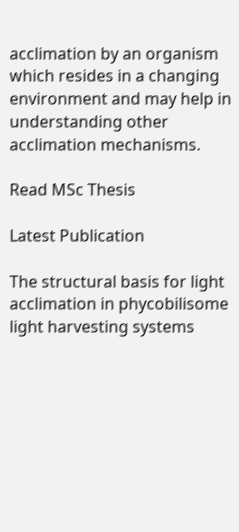acclimation by an organism which resides in a changing environment and may help in understanding other acclimation mechanisms.

Read MSc Thesis

Latest Publication

The structural basis for light acclimation in phycobilisome light harvesting systems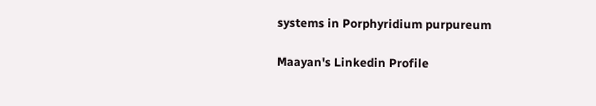systems in Porphyridium purpureum

Maayan's Linkedin Profile